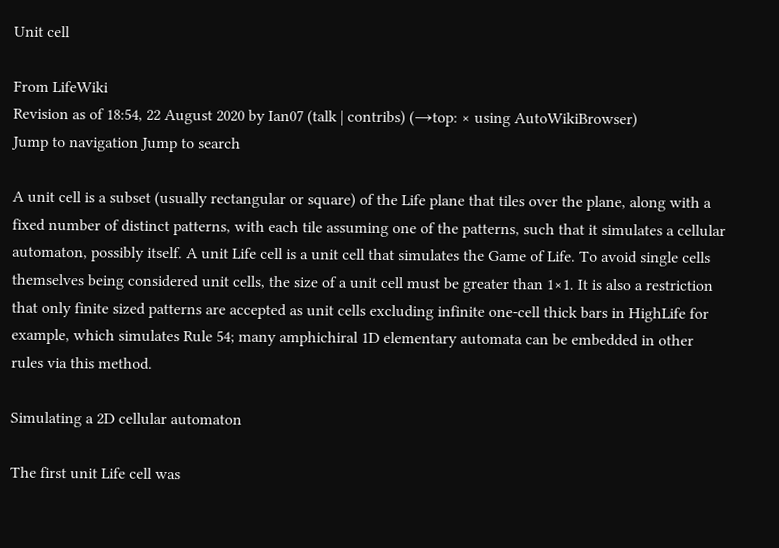Unit cell

From LifeWiki
Revision as of 18:54, 22 August 2020 by Ian07 (talk | contribs) (→top: × using AutoWikiBrowser)
Jump to navigation Jump to search

A unit cell is a subset (usually rectangular or square) of the Life plane that tiles over the plane, along with a fixed number of distinct patterns, with each tile assuming one of the patterns, such that it simulates a cellular automaton, possibly itself. A unit Life cell is a unit cell that simulates the Game of Life. To avoid single cells themselves being considered unit cells, the size of a unit cell must be greater than 1×1. It is also a restriction that only finite sized patterns are accepted as unit cells excluding infinite one-cell thick bars in HighLife for example, which simulates Rule 54; many amphichiral 1D elementary automata can be embedded in other rules via this method.

Simulating a 2D cellular automaton

The first unit Life cell was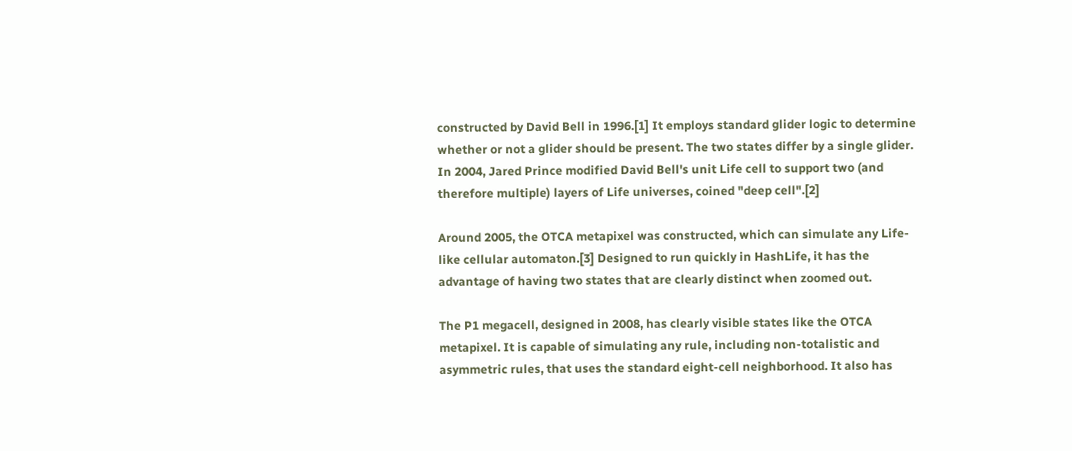constructed by David Bell in 1996.[1] It employs standard glider logic to determine whether or not a glider should be present. The two states differ by a single glider. In 2004, Jared Prince modified David Bell's unit Life cell to support two (and therefore multiple) layers of Life universes, coined "deep cell".[2]

Around 2005, the OTCA metapixel was constructed, which can simulate any Life-like cellular automaton.[3] Designed to run quickly in HashLife, it has the advantage of having two states that are clearly distinct when zoomed out.

The P1 megacell, designed in 2008, has clearly visible states like the OTCA metapixel. It is capable of simulating any rule, including non-totalistic and asymmetric rules, that uses the standard eight-cell neighborhood. It also has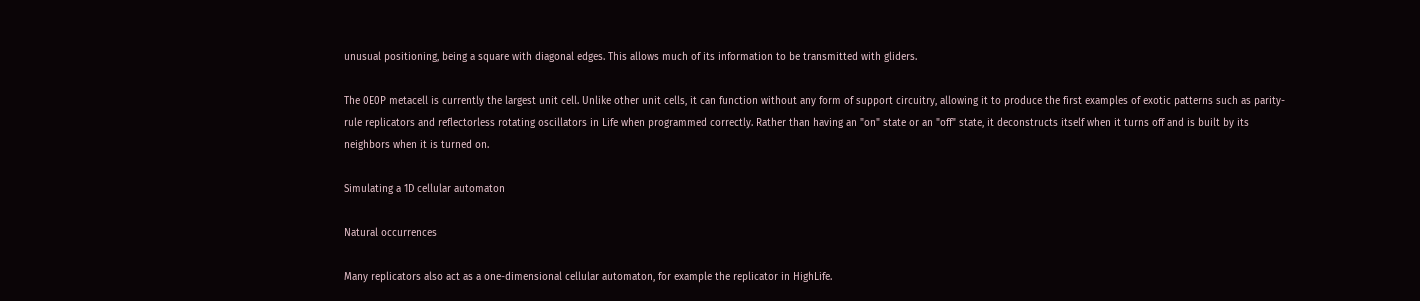unusual positioning, being a square with diagonal edges. This allows much of its information to be transmitted with gliders.

The 0E0P metacell is currently the largest unit cell. Unlike other unit cells, it can function without any form of support circuitry, allowing it to produce the first examples of exotic patterns such as parity-rule replicators and reflectorless rotating oscillators in Life when programmed correctly. Rather than having an "on" state or an "off" state, it deconstructs itself when it turns off and is built by its neighbors when it is turned on.

Simulating a 1D cellular automaton

Natural occurrences

Many replicators also act as a one-dimensional cellular automaton, for example the replicator in HighLife.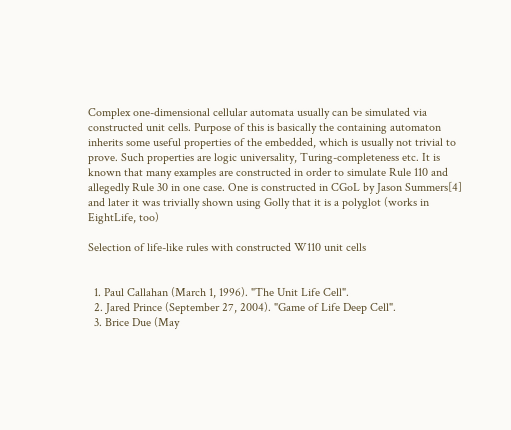Complex one-dimensional cellular automata usually can be simulated via constructed unit cells. Purpose of this is basically the containing automaton inherits some useful properties of the embedded, which is usually not trivial to prove. Such properties are logic universality, Turing-completeness etc. It is known that many examples are constructed in order to simulate Rule 110 and allegedly Rule 30 in one case. One is constructed in CGoL by Jason Summers[4] and later it was trivially shown using Golly that it is a polyglot (works in EightLife, too)

Selection of life-like rules with constructed W110 unit cells


  1. Paul Callahan (March 1, 1996). "The Unit Life Cell".
  2. Jared Prince (September 27, 2004). "Game of Life Deep Cell".
  3. Brice Due (May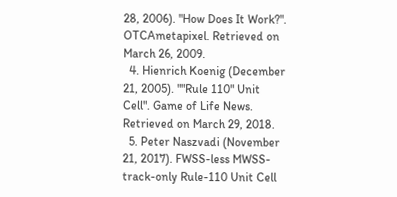28, 2006). "How Does It Work?". OTCAmetapixel. Retrieved on March 26, 2009.
  4. Hienrich Koenig (December 21, 2005). ""Rule 110" Unit Cell". Game of Life News. Retrieved on March 29, 2018.
  5. Peter Naszvadi (November 21, 2017). FWSS-less MWSS-track-only Rule-110 Unit Cell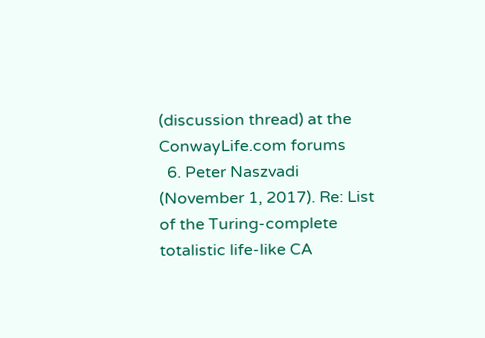(discussion thread) at the ConwayLife.com forums
  6. Peter Naszvadi (November 1, 2017). Re: List of the Turing-complete totalistic life-like CA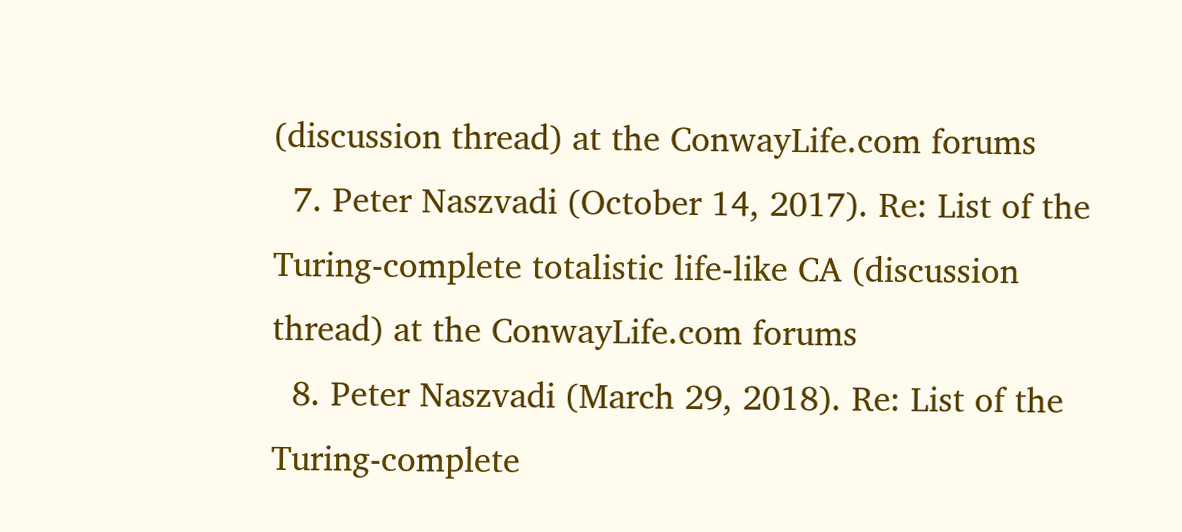(discussion thread) at the ConwayLife.com forums
  7. Peter Naszvadi (October 14, 2017). Re: List of the Turing-complete totalistic life-like CA (discussion thread) at the ConwayLife.com forums
  8. Peter Naszvadi (March 29, 2018). Re: List of the Turing-complete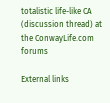totalistic life-like CA (discussion thread) at the ConwayLife.com forums

External links